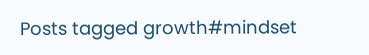Posts tagged growth#mindset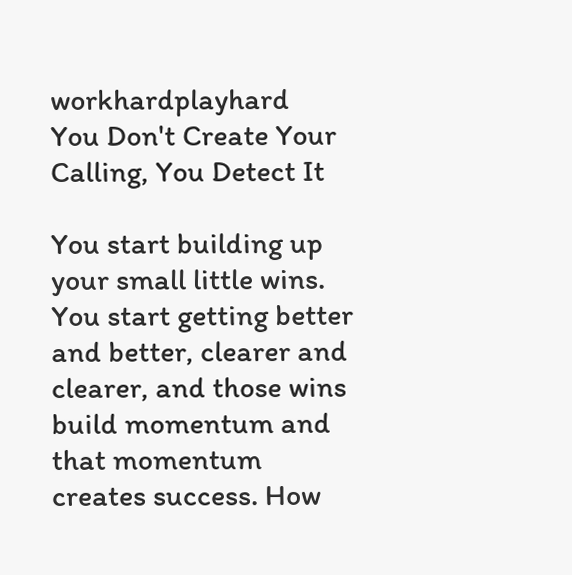workhardplayhard
You Don't Create Your Calling, You Detect It

You start building up your small little wins. You start getting better and better, clearer and clearer, and those wins build momentum and that momentum creates success. How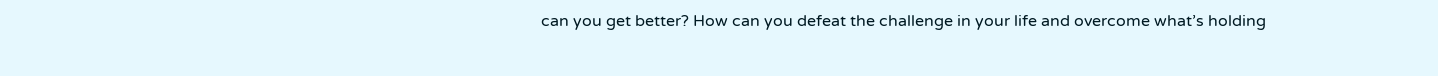can you get better? How can you defeat the challenge in your life and overcome what’s holding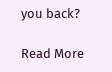you back?

Read More